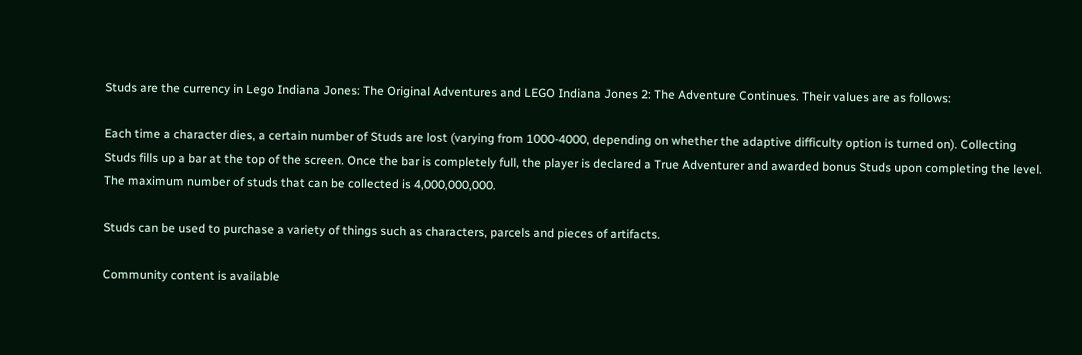Studs are the currency in Lego Indiana Jones: The Original Adventures and LEGO Indiana Jones 2: The Adventure Continues. Their values are as follows:

Each time a character dies, a certain number of Studs are lost (varying from 1000-4000, depending on whether the adaptive difficulty option is turned on). Collecting Studs fills up a bar at the top of the screen. Once the bar is completely full, the player is declared a True Adventurer and awarded bonus Studs upon completing the level. The maximum number of studs that can be collected is 4,000,000,000.

Studs can be used to purchase a variety of things such as characters, parcels and pieces of artifacts.

Community content is available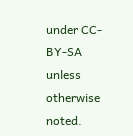under CC-BY-SA unless otherwise noted.